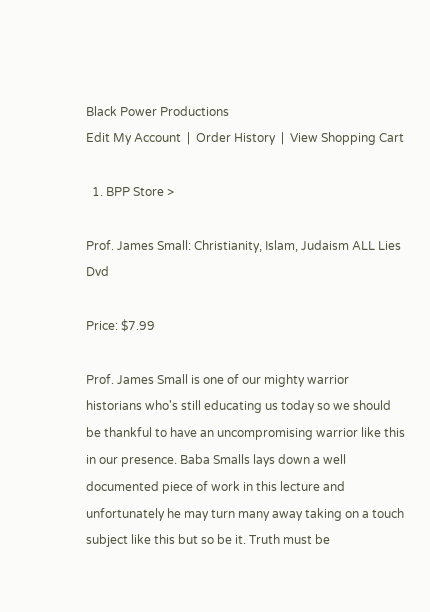Black Power Productions
Edit My Account  |  Order History  |  View Shopping Cart

  1. BPP Store >

Prof. James Small: Christianity, Islam, Judaism ALL Lies Dvd

Price: $7.99

Prof. James Small is one of our mighty warrior historians who's still educating us today so we should be thankful to have an uncompromising warrior like this in our presence. Baba Smalls lays down a well documented piece of work in this lecture and unfortunately he may turn many away taking on a touch subject like this but so be it. Truth must be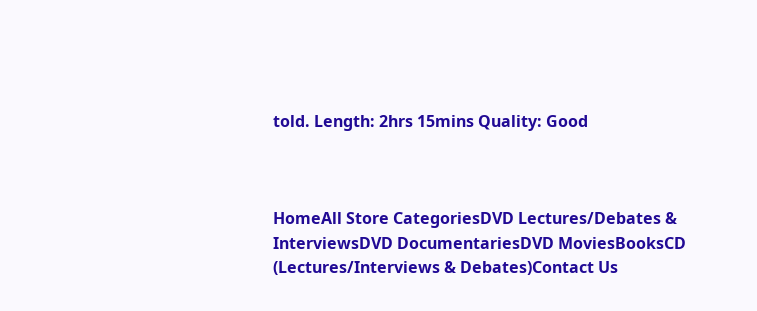told. Length: 2hrs 15mins Quality: Good



HomeAll Store CategoriesDVD Lectures/Debates & InterviewsDVD DocumentariesDVD MoviesBooksCD (Lectures/Interviews & Debates)Contact Us